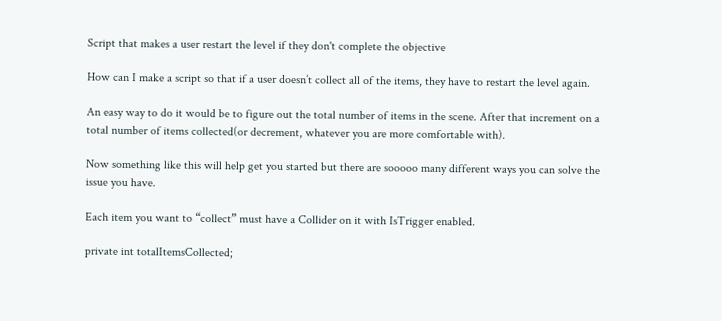Script that makes a user restart the level if they don't complete the objective

How can I make a script so that if a user doesn’t collect all of the items, they have to restart the level again.

An easy way to do it would be to figure out the total number of items in the scene. After that increment on a total number of items collected(or decrement, whatever you are more comfortable with).

Now something like this will help get you started but there are sooooo many different ways you can solve the issue you have.

Each item you want to “collect” must have a Collider on it with IsTrigger enabled.

private int totalItemsCollected;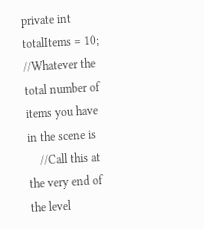private int totalItems = 10; //Whatever the total number of items you have in the scene is
    //Call this at the very end of the level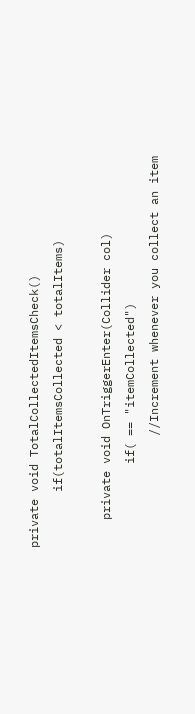private void TotalCollectedItemsCheck()
        if(totalItemsCollected < totalItems)

    private void OnTriggerEnter(Collider col)
            if( == "itemCollected")
                //Increment whenever you collect an item